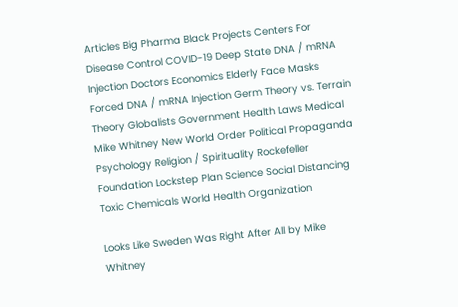Articles Big Pharma Black Projects Centers For Disease Control COVID-19 Deep State DNA / mRNA Injection Doctors Economics Elderly Face Masks Forced DNA / mRNA Injection Germ Theory vs. Terrain Theory Globalists Government Health Laws Medical Mike Whitney New World Order Political Propaganda Psychology Religion / Spirituality Rockefeller Foundation Lockstep Plan Science Social Distancing Toxic Chemicals World Health Organization

Looks Like Sweden Was Right After All by Mike Whitney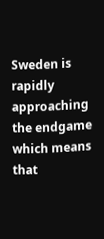Sweden is rapidly approaching the endgame which means that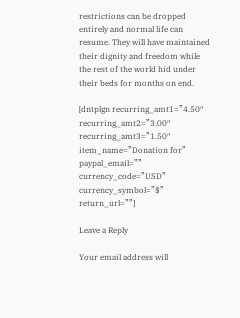restrictions can be dropped entirely and normal life can resume. They will have maintained their dignity and freedom while the rest of the world hid under their beds for months on end.

[dntplgn recurring_amt1=”4.50″ recurring_amt2=”3.00″ recurring_amt3=”1.50″ item_name=”Donation for” paypal_email=”” currency_code=”USD” currency_symbol=”$” return_url=””]

Leave a Reply

Your email address will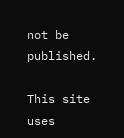not be published.

This site uses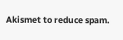Akismet to reduce spam.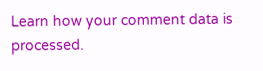Learn how your comment data is processed.